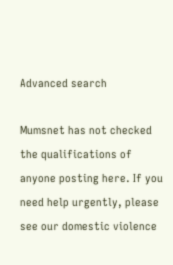Advanced search

Mumsnet has not checked the qualifications of anyone posting here. If you need help urgently, please see our domestic violence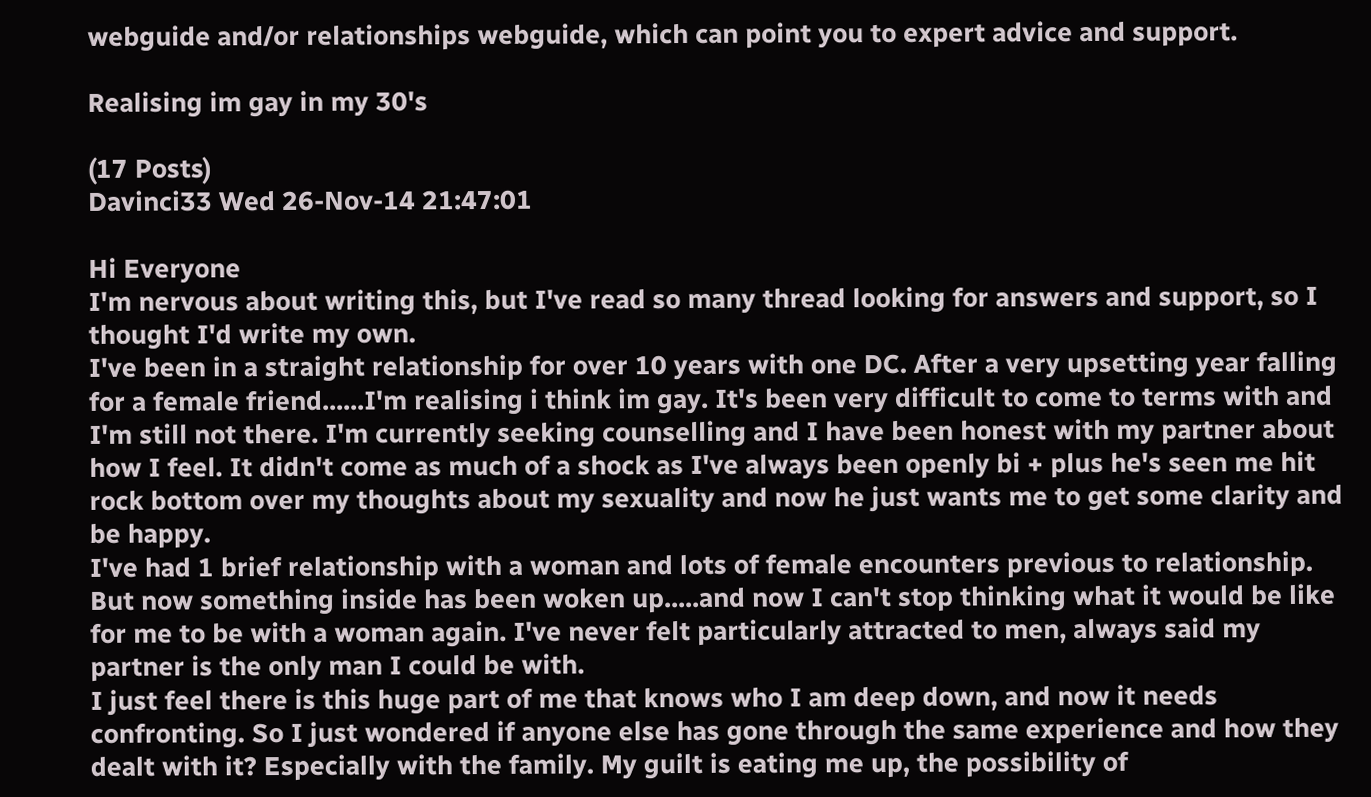webguide and/or relationships webguide, which can point you to expert advice and support.

Realising im gay in my 30's

(17 Posts)
Davinci33 Wed 26-Nov-14 21:47:01

Hi Everyone
I'm nervous about writing this, but I've read so many thread looking for answers and support, so I thought I'd write my own.
I've been in a straight relationship for over 10 years with one DC. After a very upsetting year falling for a female friend......I'm realising i think im gay. It's been very difficult to come to terms with and I'm still not there. I'm currently seeking counselling and I have been honest with my partner about how I feel. It didn't come as much of a shock as I've always been openly bi + plus he's seen me hit rock bottom over my thoughts about my sexuality and now he just wants me to get some clarity and be happy.
I've had 1 brief relationship with a woman and lots of female encounters previous to relationship.
But now something inside has been woken up.....and now I can't stop thinking what it would be like for me to be with a woman again. I've never felt particularly attracted to men, always said my partner is the only man I could be with.
I just feel there is this huge part of me that knows who I am deep down, and now it needs confronting. So I just wondered if anyone else has gone through the same experience and how they dealt with it? Especially with the family. My guilt is eating me up, the possibility of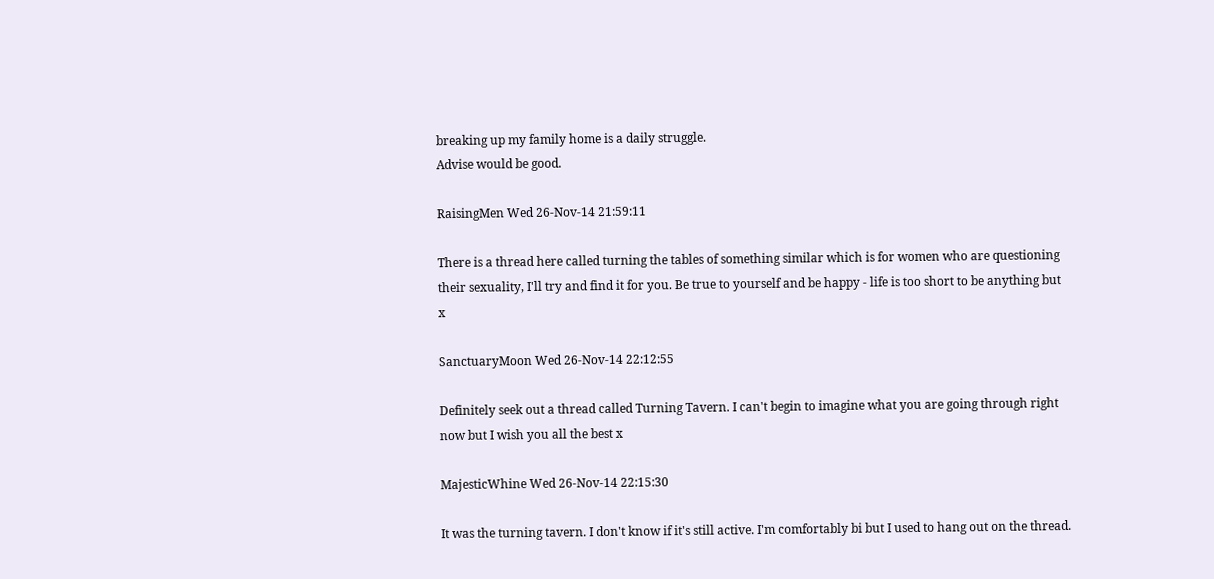breaking up my family home is a daily struggle.
Advise would be good.

RaisingMen Wed 26-Nov-14 21:59:11

There is a thread here called turning the tables of something similar which is for women who are questioning their sexuality, I'll try and find it for you. Be true to yourself and be happy - life is too short to be anything but x

SanctuaryMoon Wed 26-Nov-14 22:12:55

Definitely seek out a thread called Turning Tavern. I can't begin to imagine what you are going through right now but I wish you all the best x

MajesticWhine Wed 26-Nov-14 22:15:30

It was the turning tavern. I don't know if it's still active. I'm comfortably bi but I used to hang out on the thread.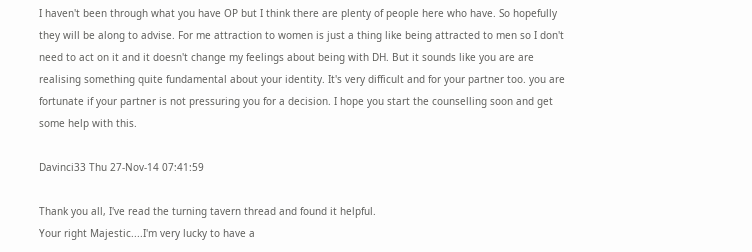I haven't been through what you have OP but I think there are plenty of people here who have. So hopefully they will be along to advise. For me attraction to women is just a thing like being attracted to men so I don't need to act on it and it doesn't change my feelings about being with DH. But it sounds like you are are realising something quite fundamental about your identity. It's very difficult and for your partner too. you are fortunate if your partner is not pressuring you for a decision. I hope you start the counselling soon and get some help with this.

Davinci33 Thu 27-Nov-14 07:41:59

Thank you all, I've read the turning tavern thread and found it helpful.
Your right Majestic....I'm very lucky to have a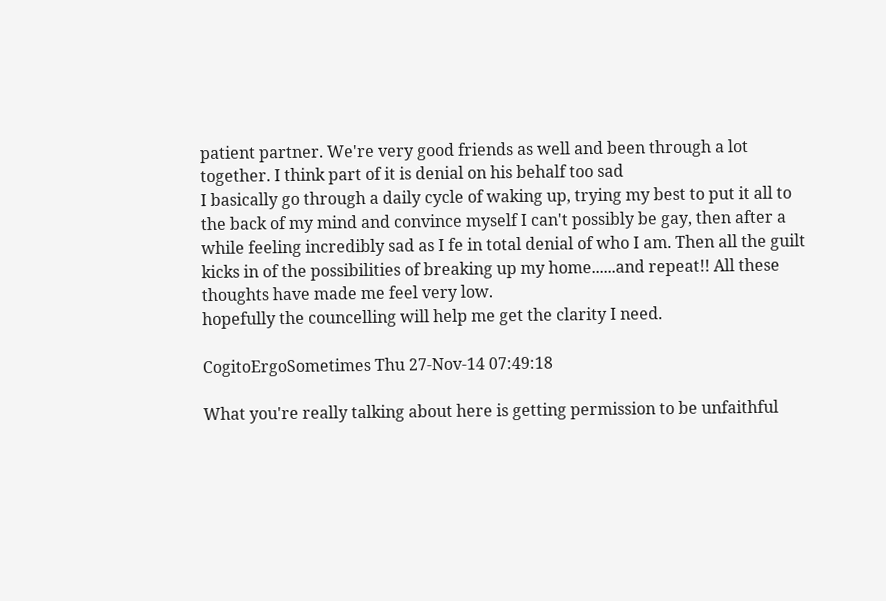patient partner. We're very good friends as well and been through a lot together. I think part of it is denial on his behalf too sad
I basically go through a daily cycle of waking up, trying my best to put it all to the back of my mind and convince myself I can't possibly be gay, then after a while feeling incredibly sad as I fe in total denial of who I am. Then all the guilt kicks in of the possibilities of breaking up my home......and repeat!! All these thoughts have made me feel very low.
hopefully the councelling will help me get the clarity I need.

CogitoErgoSometimes Thu 27-Nov-14 07:49:18

What you're really talking about here is getting permission to be unfaithful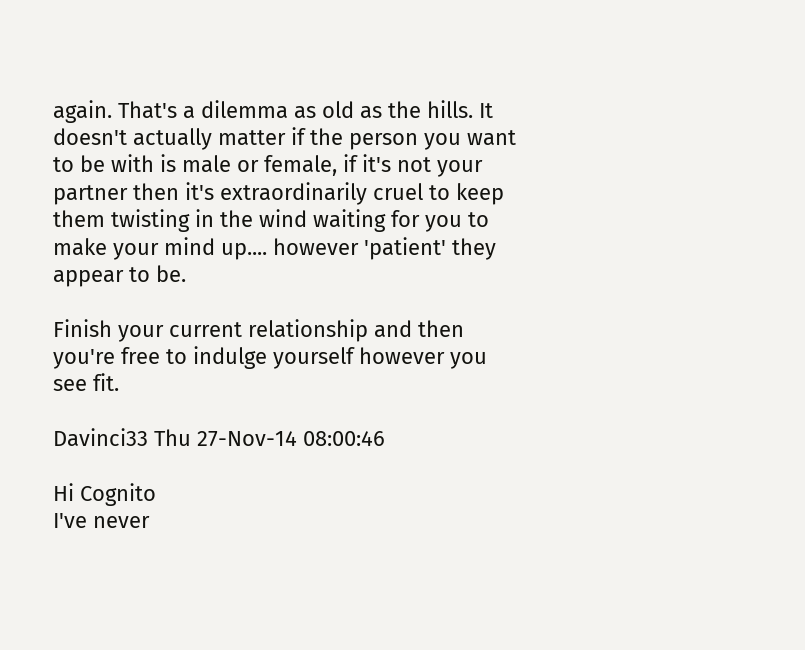again. That's a dilemma as old as the hills. It doesn't actually matter if the person you want to be with is male or female, if it's not your partner then it's extraordinarily cruel to keep them twisting in the wind waiting for you to make your mind up.... however 'patient' they appear to be.

Finish your current relationship and then you're free to indulge yourself however you see fit.

Davinci33 Thu 27-Nov-14 08:00:46

Hi Cognito
I've never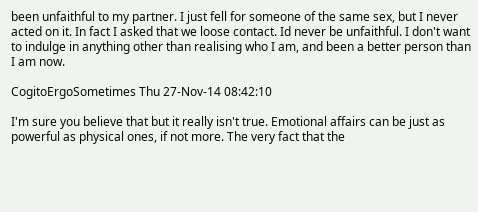been unfaithful to my partner. I just fell for someone of the same sex, but I never acted on it. In fact I asked that we loose contact. Id never be unfaithful. I don't want to indulge in anything other than realising who I am, and been a better person than I am now.

CogitoErgoSometimes Thu 27-Nov-14 08:42:10

I'm sure you believe that but it really isn't true. Emotional affairs can be just as powerful as physical ones, if not more. The very fact that the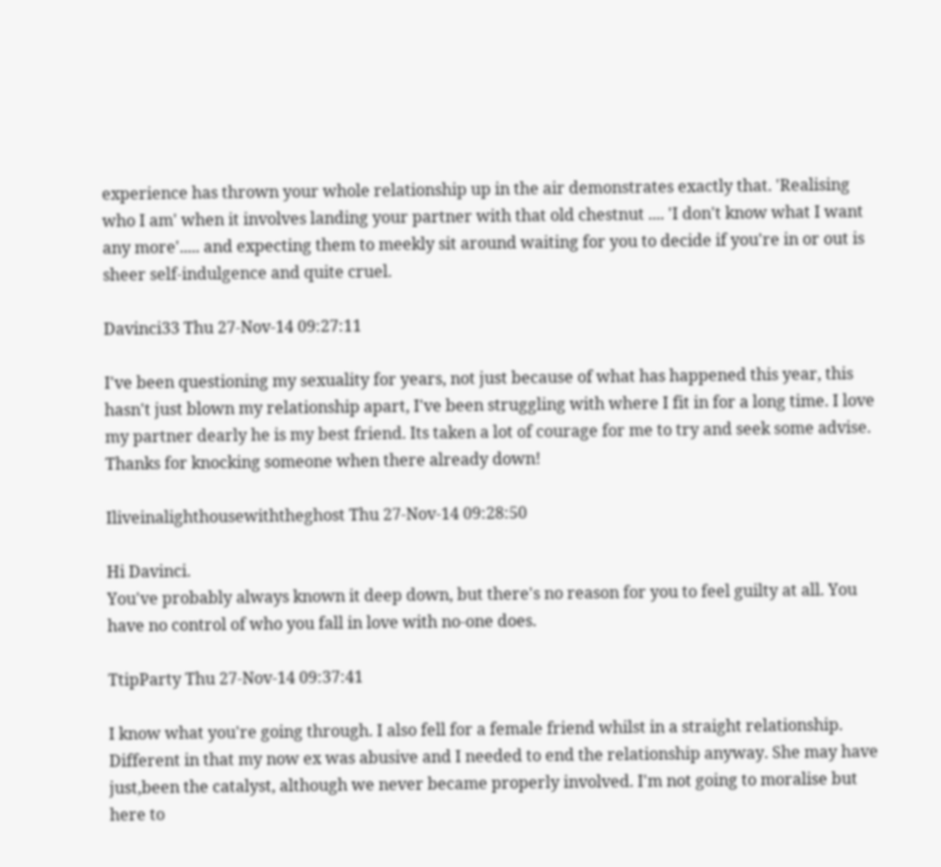experience has thrown your whole relationship up in the air demonstrates exactly that. 'Realising who I am' when it involves landing your partner with that old chestnut .... 'I don't know what I want any more'..... and expecting them to meekly sit around waiting for you to decide if you're in or out is sheer self-indulgence and quite cruel.

Davinci33 Thu 27-Nov-14 09:27:11

I've been questioning my sexuality for years, not just because of what has happened this year, this hasn't just blown my relationship apart, I've been struggling with where I fit in for a long time. I love my partner dearly he is my best friend. Its taken a lot of courage for me to try and seek some advise. Thanks for knocking someone when there already down!

Iliveinalighthousewiththeghost Thu 27-Nov-14 09:28:50

Hi Davinci.
You've probably always known it deep down, but there's no reason for you to feel guilty at all. You have no control of who you fall in love with no-one does.

TtipParty Thu 27-Nov-14 09:37:41

I know what you're going through. I also fell for a female friend whilst in a straight relationship. Different in that my now ex was abusive and I needed to end the relationship anyway. She may have just,been the catalyst, although we never became properly involved. I'm not going to moralise but here to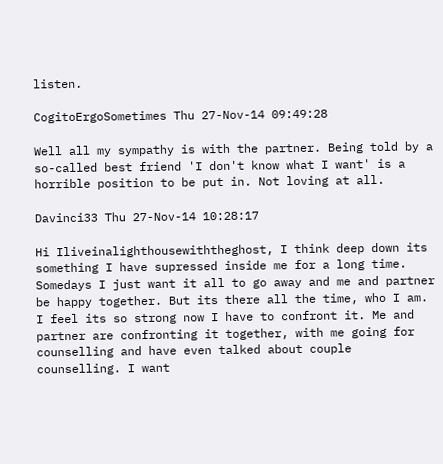listen.

CogitoErgoSometimes Thu 27-Nov-14 09:49:28

Well all my sympathy is with the partner. Being told by a so-called best friend 'I don't know what I want' is a horrible position to be put in. Not loving at all.

Davinci33 Thu 27-Nov-14 10:28:17

Hi Iliveinalighthousewiththeghost, I think deep down its something I have supressed inside me for a long time. Somedays I just want it all to go away and me and partner be happy together. But its there all the time, who I am. I feel its so strong now I have to confront it. Me and partner are confronting it together, with me going for counselling and have even talked about couple counselling. I want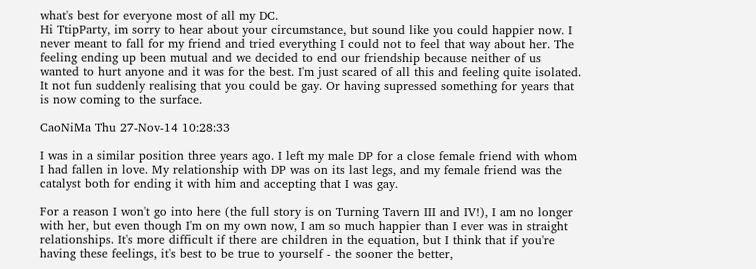what's best for everyone most of all my DC.
Hi TtipParty, im sorry to hear about your circumstance, but sound like you could happier now. I never meant to fall for my friend and tried everything I could not to feel that way about her. The feeling ending up been mutual and we decided to end our friendship because neither of us wanted to hurt anyone and it was for the best. I'm just scared of all this and feeling quite isolated. It not fun suddenly realising that you could be gay. Or having supressed something for years that is now coming to the surface.

CaoNiMa Thu 27-Nov-14 10:28:33

I was in a similar position three years ago. I left my male DP for a close female friend with whom I had fallen in love. My relationship with DP was on its last legs, and my female friend was the catalyst both for ending it with him and accepting that I was gay.

For a reason I won't go into here (the full story is on Turning Tavern III and IV!), I am no longer with her, but even though I'm on my own now, I am so much happier than I ever was in straight relationships. It's more difficult if there are children in the equation, but I think that if you're having these feelings, it's best to be true to yourself - the sooner the better,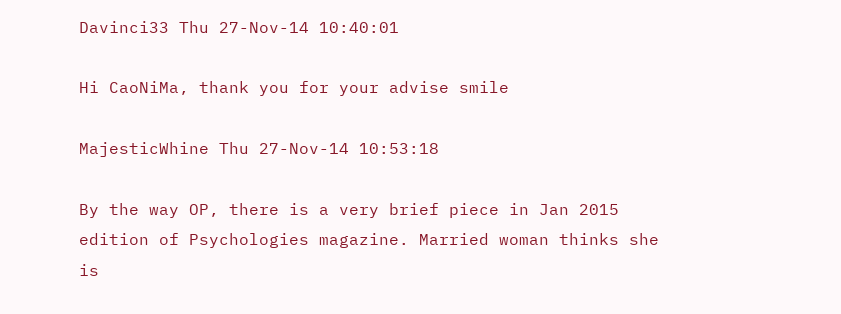Davinci33 Thu 27-Nov-14 10:40:01

Hi CaoNiMa, thank you for your advise smile

MajesticWhine Thu 27-Nov-14 10:53:18

By the way OP, there is a very brief piece in Jan 2015 edition of Psychologies magazine. Married woman thinks she is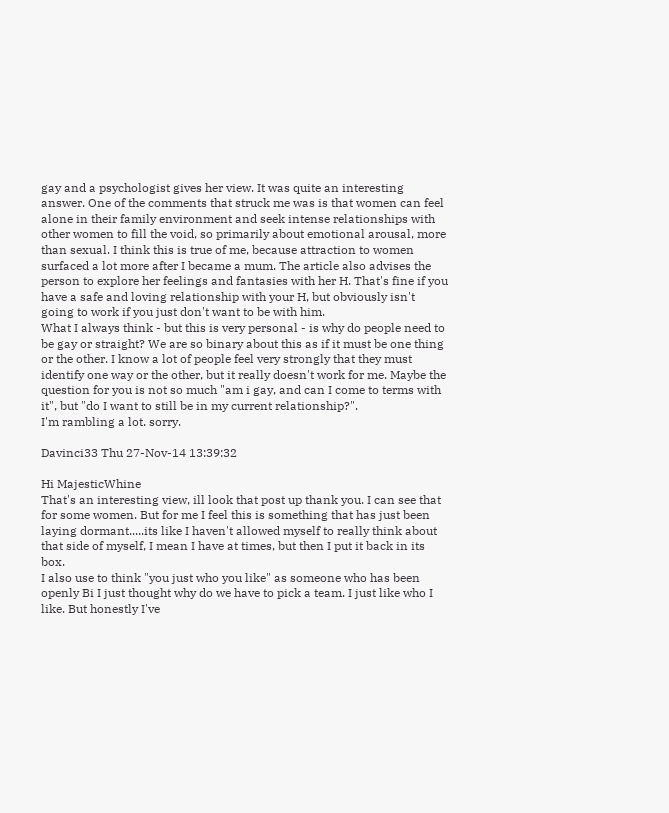gay and a psychologist gives her view. It was quite an interesting answer. One of the comments that struck me was is that women can feel alone in their family environment and seek intense relationships with other women to fill the void, so primarily about emotional arousal, more than sexual. I think this is true of me, because attraction to women surfaced a lot more after I became a mum. The article also advises the person to explore her feelings and fantasies with her H. That's fine if you have a safe and loving relationship with your H, but obviously isn't going to work if you just don't want to be with him.
What I always think - but this is very personal - is why do people need to be gay or straight? We are so binary about this as if it must be one thing or the other. I know a lot of people feel very strongly that they must identify one way or the other, but it really doesn't work for me. Maybe the question for you is not so much "am i gay, and can I come to terms with it", but "do I want to still be in my current relationship?".
I'm rambling a lot. sorry.

Davinci33 Thu 27-Nov-14 13:39:32

Hi MajesticWhine
That's an interesting view, ill look that post up thank you. I can see that for some women. But for me I feel this is something that has just been laying dormant.....its like I haven't allowed myself to really think about that side of myself, I mean I have at times, but then I put it back in its box.
I also use to think "you just who you like" as someone who has been openly Bi I just thought why do we have to pick a team. I just like who I like. But honestly I've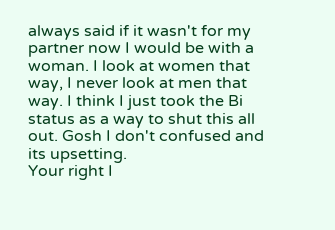always said if it wasn't for my partner now I would be with a woman. I look at women that way, I never look at men that way. I think I just took the Bi status as a way to shut this all out. Gosh I don't confused and its upsetting.
Your right I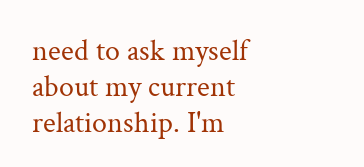need to ask myself about my current relationship. I'm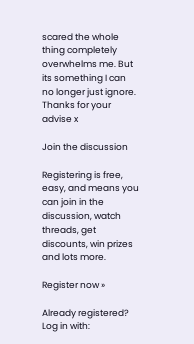scared the whole thing completely overwhelms me. But its something I can no longer just ignore. Thanks for your advise x

Join the discussion

Registering is free, easy, and means you can join in the discussion, watch threads, get discounts, win prizes and lots more.

Register now »

Already registered? Log in with: